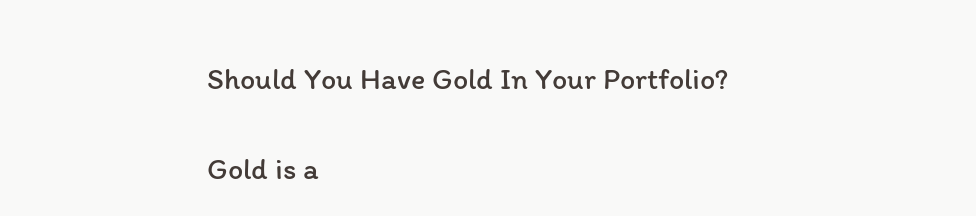Should You Have Gold In Your Portfolio?

Gold is a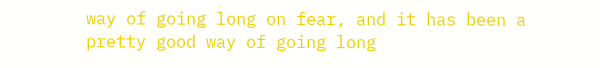way of going long on fear, and it has been a pretty good way of going long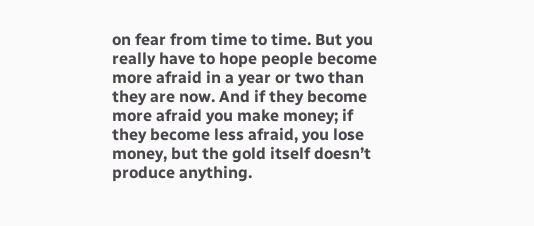on fear from time to time. But you really have to hope people become more afraid in a year or two than they are now. And if they become more afraid you make money; if they become less afraid, you lose money, but the gold itself doesn’t produce anything.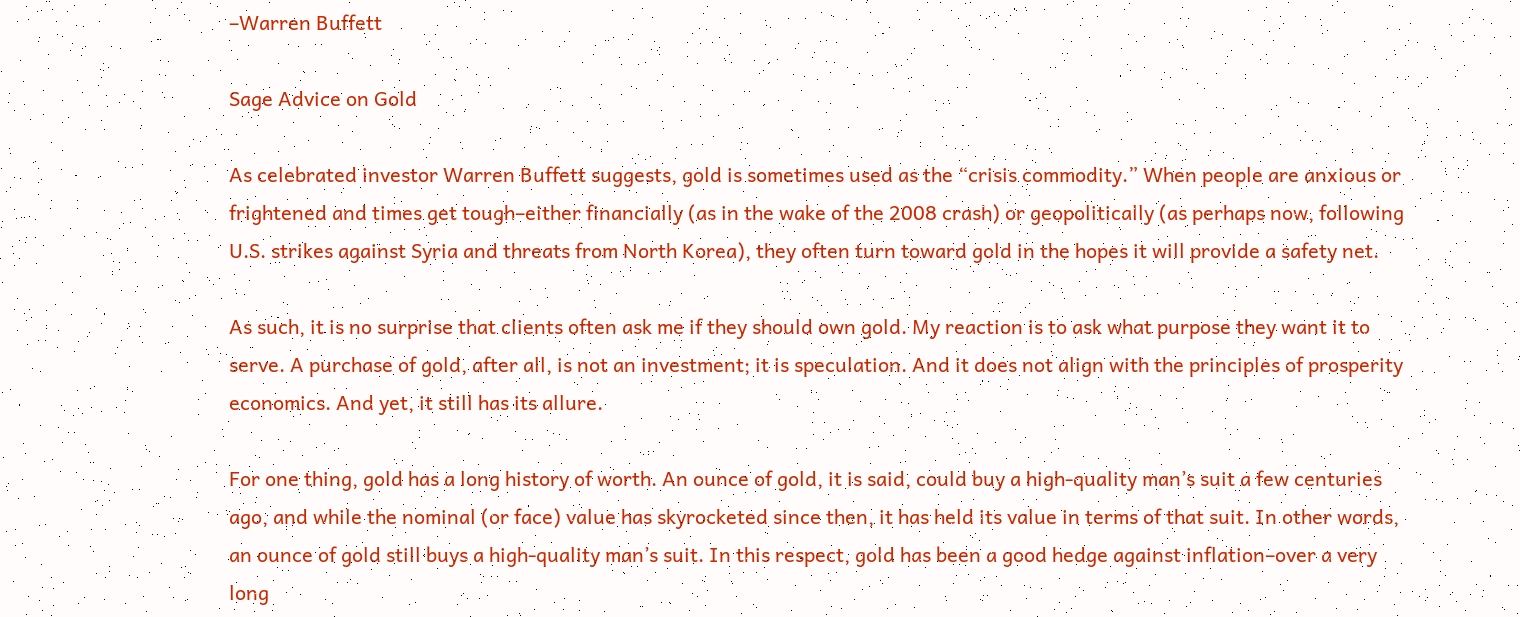–Warren Buffett

Sage Advice on Gold

As celebrated investor Warren Buffett suggests, gold is sometimes used as the “crisis commodity.” When people are anxious or frightened and times get tough–either financially (as in the wake of the 2008 crash) or geopolitically (as perhaps now, following U.S. strikes against Syria and threats from North Korea), they often turn toward gold in the hopes it will provide a safety net.

As such, it is no surprise that clients often ask me if they should own gold. My reaction is to ask what purpose they want it to serve. A purchase of gold, after all, is not an investment; it is speculation. And it does not align with the principles of prosperity economics. And yet, it still has its allure.

For one thing, gold has a long history of worth. An ounce of gold, it is said, could buy a high-quality man’s suit a few centuries ago, and while the nominal (or face) value has skyrocketed since then, it has held its value in terms of that suit. In other words, an ounce of gold still buys a high-quality man’s suit. In this respect, gold has been a good hedge against inflation–over a very long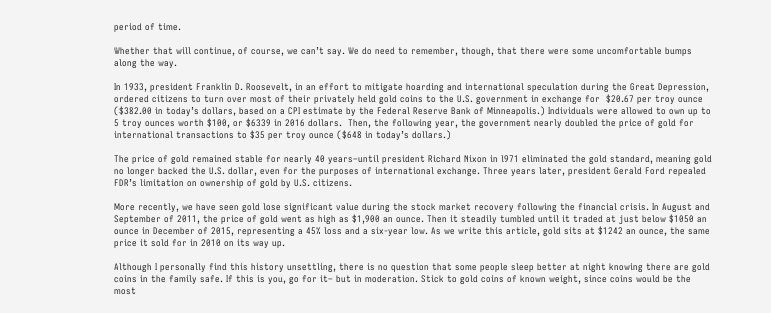period of time.

Whether that will continue, of course, we can’t say. We do need to remember, though, that there were some uncomfortable bumps along the way.

In 1933, president Franklin D. Roosevelt, in an effort to mitigate hoarding and international speculation during the Great Depression, ordered citizens to turn over most of their privately held gold coins to the U.S. government in exchange for  $20.67 per troy ounce ($382.00 in today’s dollars, based on a CPI estimate by the Federal Reserve Bank of Minneapolis.) Individuals were allowed to own up to 5 troy ounces worth $100, or $6339 in 2016 dollars.  Then, the following year, the government nearly doubled the price of gold for international transactions to $35 per troy ounce ($648 in today’s dollars.)

The price of gold remained stable for nearly 40 years–until president Richard Nixon in l971 eliminated the gold standard, meaning gold no longer backed the U.S. dollar, even for the purposes of international exchange. Three years later, president Gerald Ford repealed FDR’s limitation on ownership of gold by U.S. citizens.

More recently, we have seen gold lose significant value during the stock market recovery following the financial crisis. In August and September of 2011, the price of gold went as high as $1,900 an ounce. Then it steadily tumbled until it traded at just below $1050 an ounce in December of 2015, representing a 45% loss and a six-year low. As we write this article, gold sits at $1242 an ounce, the same price it sold for in 2010 on its way up.

Although I personally find this history unsettling, there is no question that some people sleep better at night knowing there are gold coins in the family safe. If this is you, go for it– but in moderation. Stick to gold coins of known weight, since coins would be the most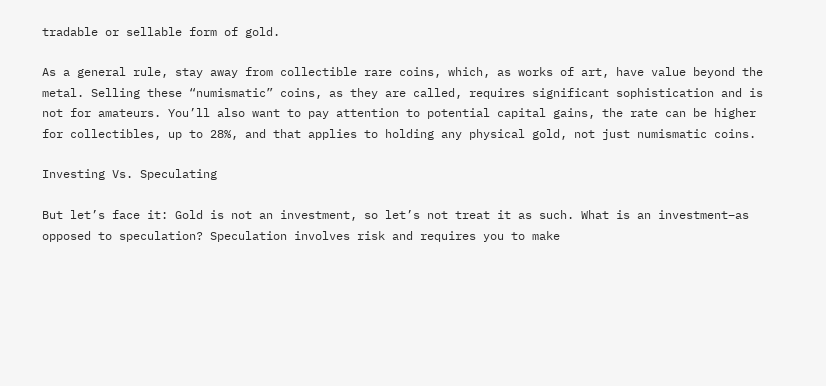tradable or sellable form of gold.

As a general rule, stay away from collectible rare coins, which, as works of art, have value beyond the metal. Selling these “numismatic” coins, as they are called, requires significant sophistication and is not for amateurs. You’ll also want to pay attention to potential capital gains, the rate can be higher for collectibles, up to 28%, and that applies to holding any physical gold, not just numismatic coins.

Investing Vs. Speculating

But let’s face it: Gold is not an investment, so let’s not treat it as such. What is an investment–as opposed to speculation? Speculation involves risk and requires you to make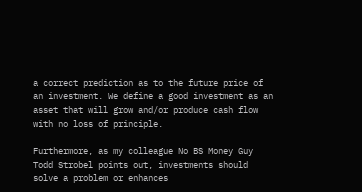a correct prediction as to the future price of an investment. We define a good investment as an asset that will grow and/or produce cash flow with no loss of principle.

Furthermore, as my colleague No BS Money Guy Todd Strobel points out, investments should solve a problem or enhances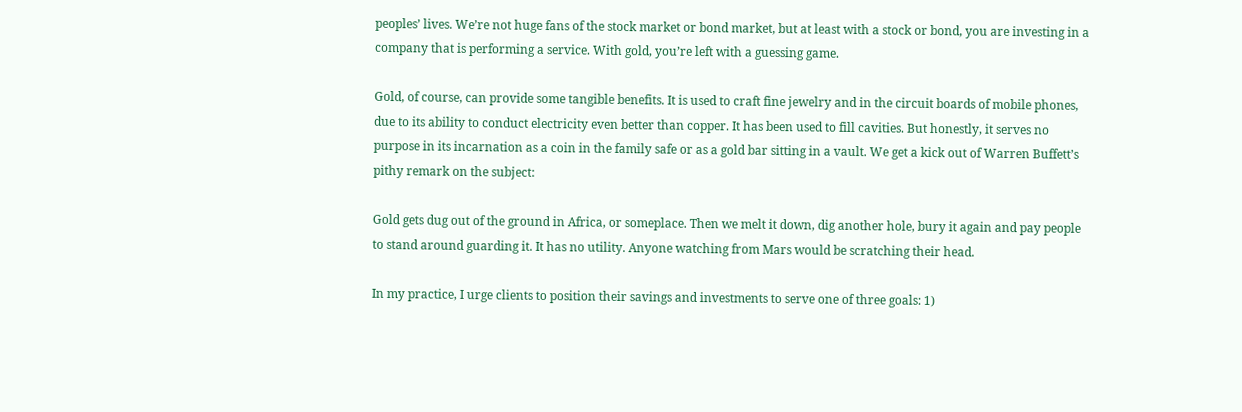peoples’ lives. We’re not huge fans of the stock market or bond market, but at least with a stock or bond, you are investing in a company that is performing a service. With gold, you’re left with a guessing game.

Gold, of course, can provide some tangible benefits. It is used to craft fine jewelry and in the circuit boards of mobile phones, due to its ability to conduct electricity even better than copper. It has been used to fill cavities. But honestly, it serves no purpose in its incarnation as a coin in the family safe or as a gold bar sitting in a vault. We get a kick out of Warren Buffett’s pithy remark on the subject:

Gold gets dug out of the ground in Africa, or someplace. Then we melt it down, dig another hole, bury it again and pay people to stand around guarding it. It has no utility. Anyone watching from Mars would be scratching their head.

In my practice, I urge clients to position their savings and investments to serve one of three goals: 1)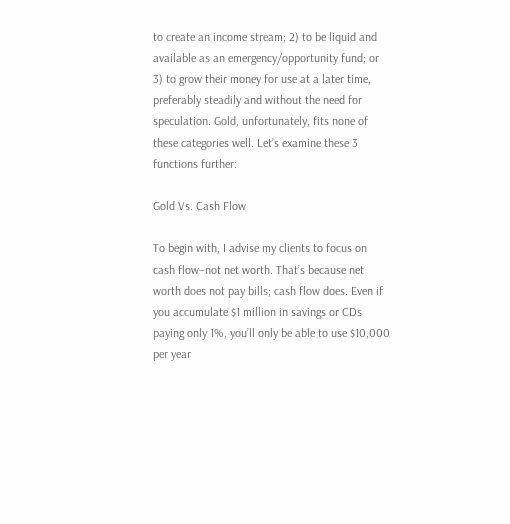to create an income stream; 2) to be liquid and available as an emergency/opportunity fund; or 3) to grow their money for use at a later time, preferably steadily and without the need for speculation. Gold, unfortunately, fits none of these categories well. Let’s examine these 3 functions further:

Gold Vs. Cash Flow

To begin with, I advise my clients to focus on cash flow–not net worth. That’s because net worth does not pay bills; cash flow does. Even if you accumulate $1 million in savings or CDs paying only 1%, you’ll only be able to use $10,000 per year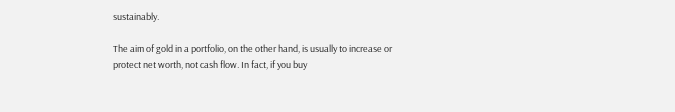sustainably.

The aim of gold in a portfolio, on the other hand, is usually to increase or protect net worth, not cash flow. In fact, if you buy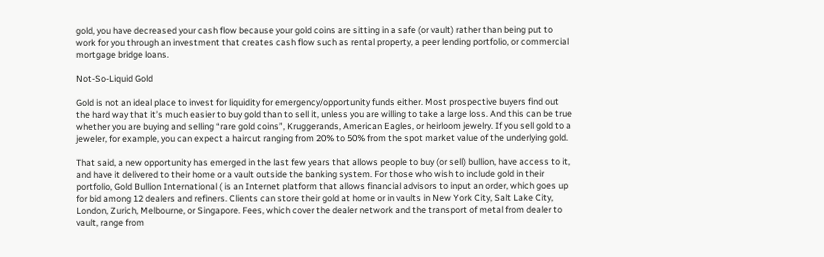gold, you have decreased your cash flow because your gold coins are sitting in a safe (or vault) rather than being put to work for you through an investment that creates cash flow such as rental property, a peer lending portfolio, or commercial mortgage bridge loans.

Not-So-Liquid Gold

Gold is not an ideal place to invest for liquidity for emergency/opportunity funds either. Most prospective buyers find out the hard way that it’s much easier to buy gold than to sell it, unless you are willing to take a large loss. And this can be true whether you are buying and selling “rare gold coins”, Kruggerands, American Eagles, or heirloom jewelry. If you sell gold to a jeweler, for example, you can expect a haircut ranging from 20% to 50% from the spot market value of the underlying gold.

That said, a new opportunity has emerged in the last few years that allows people to buy (or sell) bullion, have access to it, and have it delivered to their home or a vault outside the banking system. For those who wish to include gold in their portfolio, Gold Bullion International ( is an Internet platform that allows financial advisors to input an order, which goes up for bid among 12 dealers and refiners. Clients can store their gold at home or in vaults in New York City, Salt Lake City, London, Zurich, Melbourne, or Singapore. Fees, which cover the dealer network and the transport of metal from dealer to vault, range from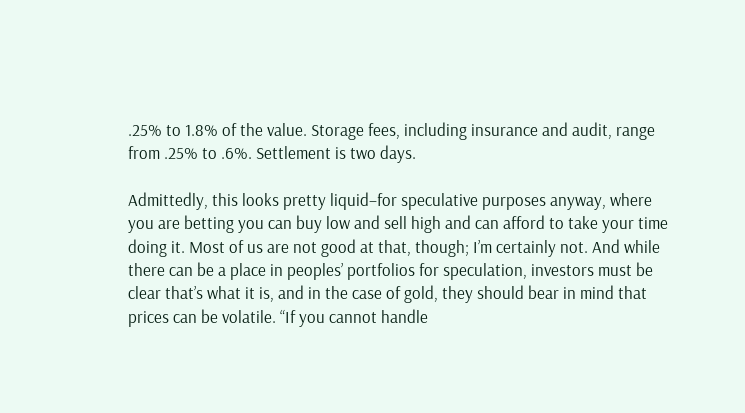.25% to 1.8% of the value. Storage fees, including insurance and audit, range from .25% to .6%. Settlement is two days.

Admittedly, this looks pretty liquid–for speculative purposes anyway, where you are betting you can buy low and sell high and can afford to take your time doing it. Most of us are not good at that, though; I’m certainly not. And while there can be a place in peoples’ portfolios for speculation, investors must be clear that’s what it is, and in the case of gold, they should bear in mind that prices can be volatile. “If you cannot handle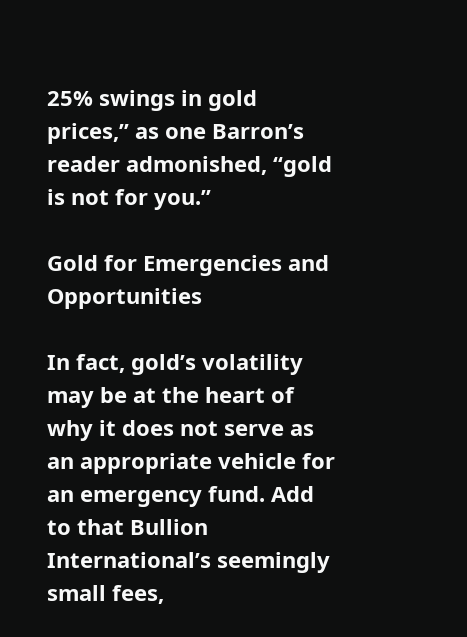25% swings in gold prices,” as one Barron’s reader admonished, “gold is not for you.”

Gold for Emergencies and Opportunities

In fact, gold’s volatility may be at the heart of why it does not serve as an appropriate vehicle for an emergency fund. Add to that Bullion International’s seemingly small fees,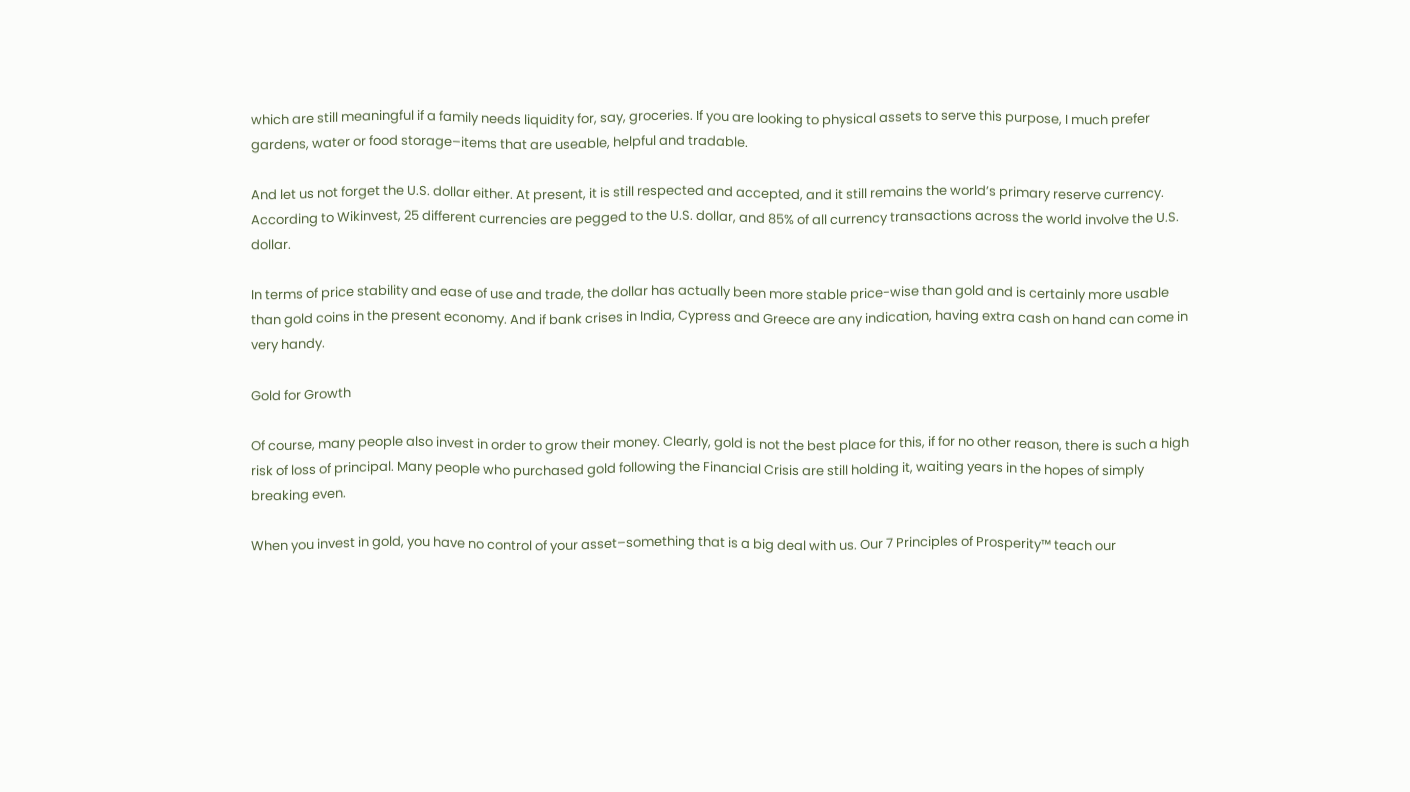which are still meaningful if a family needs liquidity for, say, groceries. If you are looking to physical assets to serve this purpose, I much prefer gardens, water or food storage–items that are useable, helpful and tradable.

And let us not forget the U.S. dollar either. At present, it is still respected and accepted, and it still remains the world’s primary reserve currency. According to Wikinvest, 25 different currencies are pegged to the U.S. dollar, and 85% of all currency transactions across the world involve the U.S. dollar.

In terms of price stability and ease of use and trade, the dollar has actually been more stable price-wise than gold and is certainly more usable than gold coins in the present economy. And if bank crises in India, Cypress and Greece are any indication, having extra cash on hand can come in very handy.

Gold for Growth

Of course, many people also invest in order to grow their money. Clearly, gold is not the best place for this, if for no other reason, there is such a high risk of loss of principal. Many people who purchased gold following the Financial Crisis are still holding it, waiting years in the hopes of simply breaking even.

When you invest in gold, you have no control of your asset–something that is a big deal with us. Our 7 Principles of Prosperity™ teach our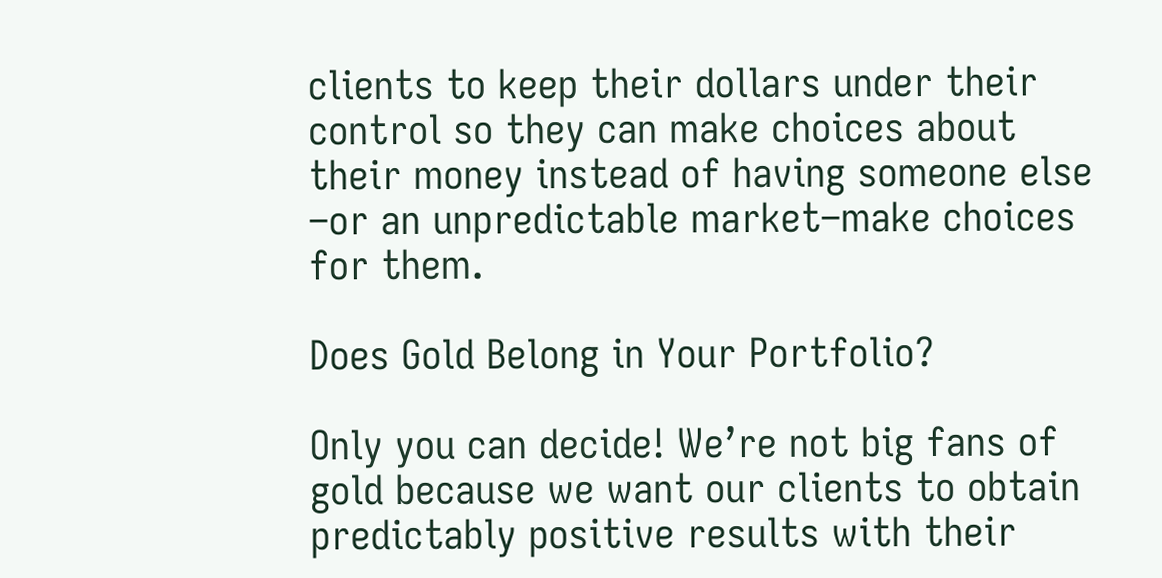clients to keep their dollars under their control so they can make choices about their money instead of having someone else –or an unpredictable market–make choices for them.

Does Gold Belong in Your Portfolio?

Only you can decide! We’re not big fans of gold because we want our clients to obtain predictably positive results with their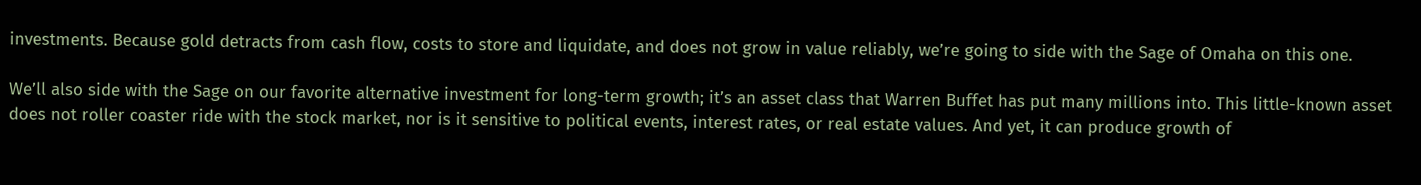investments. Because gold detracts from cash flow, costs to store and liquidate, and does not grow in value reliably, we’re going to side with the Sage of Omaha on this one.

We’ll also side with the Sage on our favorite alternative investment for long-term growth; it’s an asset class that Warren Buffet has put many millions into. This little-known asset does not roller coaster ride with the stock market, nor is it sensitive to political events, interest rates, or real estate values. And yet, it can produce growth of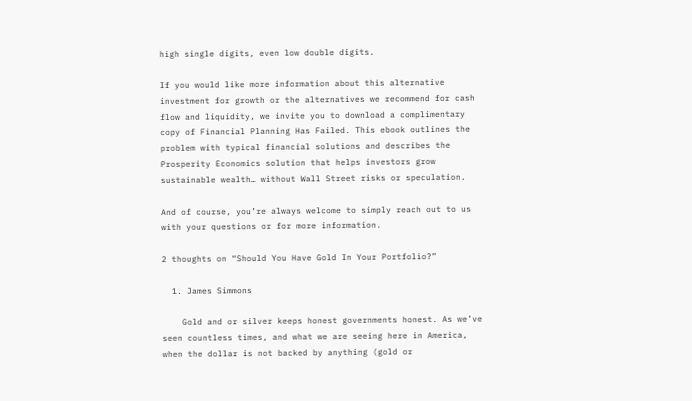high single digits, even low double digits.

If you would like more information about this alternative investment for growth or the alternatives we recommend for cash flow and liquidity, we invite you to download a complimentary copy of Financial Planning Has Failed. This ebook outlines the problem with typical financial solutions and describes the Prosperity Economics solution that helps investors grow sustainable wealth… without Wall Street risks or speculation.

And of course, you’re always welcome to simply reach out to us with your questions or for more information.

2 thoughts on “Should You Have Gold In Your Portfolio?”

  1. James Simmons

    Gold and or silver keeps honest governments honest. As we’ve seen countless times, and what we are seeing here in America, when the dollar is not backed by anything (gold or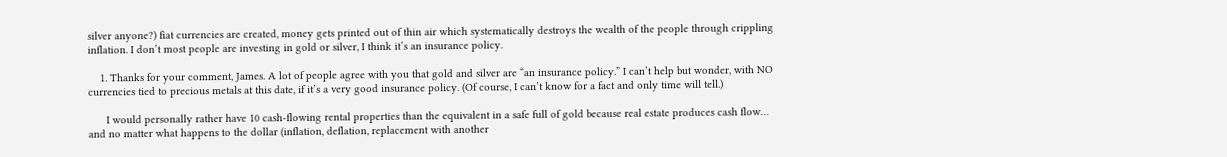silver anyone?) fiat currencies are created, money gets printed out of thin air which systematically destroys the wealth of the people through crippling inflation. I don’t most people are investing in gold or silver, I think it’s an insurance policy.

    1. Thanks for your comment, James. A lot of people agree with you that gold and silver are “an insurance policy.” I can’t help but wonder, with NO currencies tied to precious metals at this date, if it’s a very good insurance policy. (Of course, I can’t know for a fact and only time will tell.)

      I would personally rather have 10 cash-flowing rental properties than the equivalent in a safe full of gold because real estate produces cash flow… and no matter what happens to the dollar (inflation, deflation, replacement with another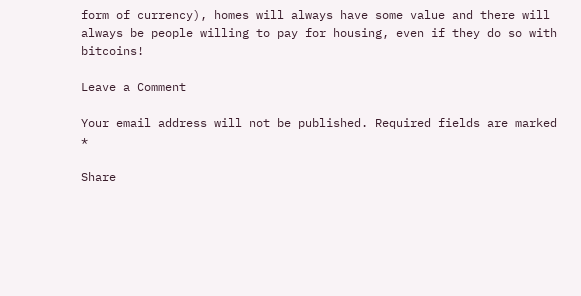form of currency), homes will always have some value and there will always be people willing to pay for housing, even if they do so with bitcoins!

Leave a Comment

Your email address will not be published. Required fields are marked *

Share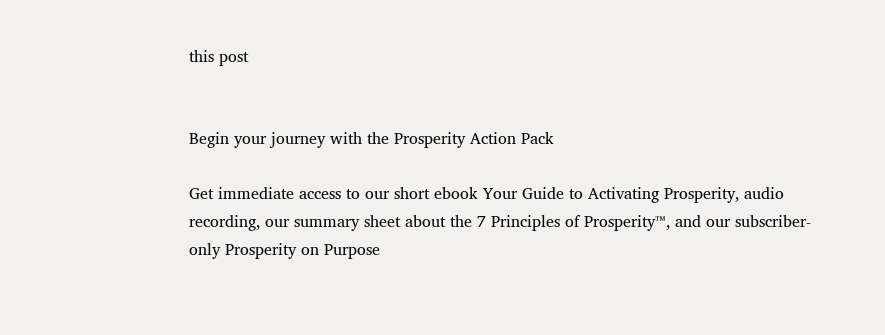this post


Begin your journey with the Prosperity Action Pack

Get immediate access to our short ebook Your Guide to Activating Prosperity, audio recording, our summary sheet about the 7 Principles of Prosperity™, and our subscriber-only Prosperity on Purpose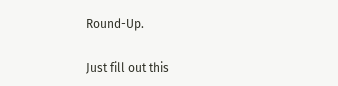Round-Up.

Just fill out this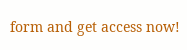form and get access now!